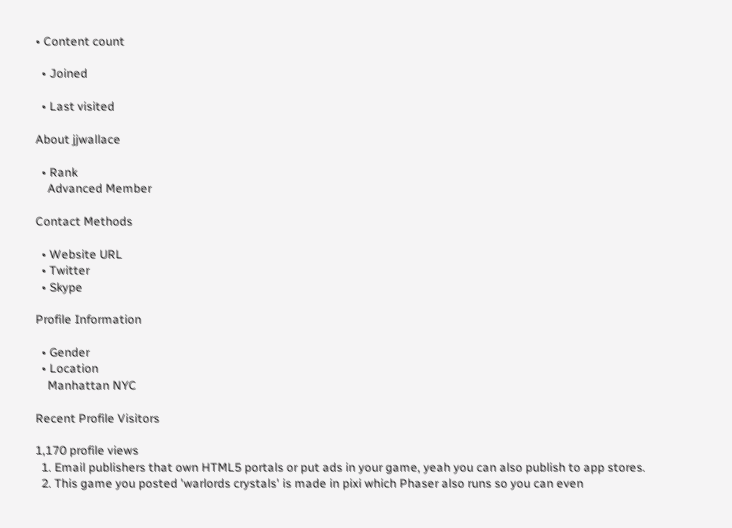• Content count

  • Joined

  • Last visited

About jjwallace

  • Rank
    Advanced Member

Contact Methods

  • Website URL
  • Twitter
  • Skype

Profile Information

  • Gender
  • Location
    Manhattan NYC

Recent Profile Visitors

1,170 profile views
  1. Email publishers that own HTML5 portals or put ads in your game, yeah you can also publish to app stores.
  2. This game you posted 'warlords crystals' is made in pixi which Phaser also runs so you can even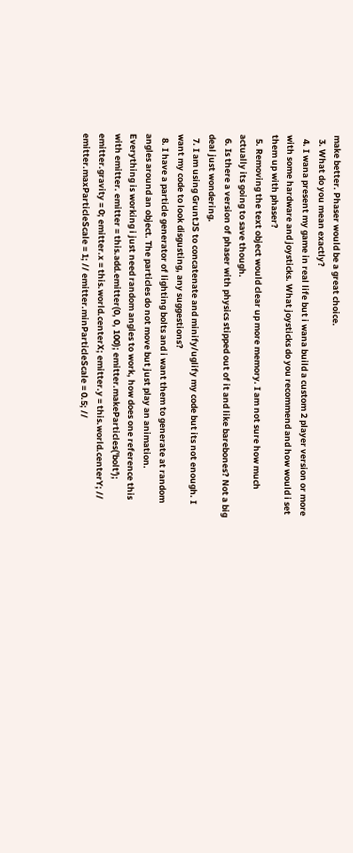make better. Phaser would be a great choice.
  3. What do you mean exactly?
  4. I wana present my game in real life but i wana build a custom 2 player version or more with some hardware and joysticks. What joysticks do you recommend and how would i set them up with phaser?
  5. Removing the text object would clear up more memory. I am not sure how much actually its going to save though.
  6. Is there a version of phaser with physics stipped out of it and like barebones? Not a big deal just wondering.
  7. I am using GruntJS to concatenate and minify/uglify my code but its not enough. I want my code to look disgusting, any suggestions?
  8. I have a particle generator of lighting bolts and i want them to generate at random angles around an object. The particles do not move but just play an animation. Everything is working i just need random angles to work, how does one reference this with emitter. emitter = this.add.emitter(0, 0, 100); emitter.makeParticles('bolt'); emitter.gravity = 0; emitter.x = this.world.centerX; emitter.y = this.world.centerY; // emitter.maxParticleScale = 1; // emitter.minParticleScale = 0.5; //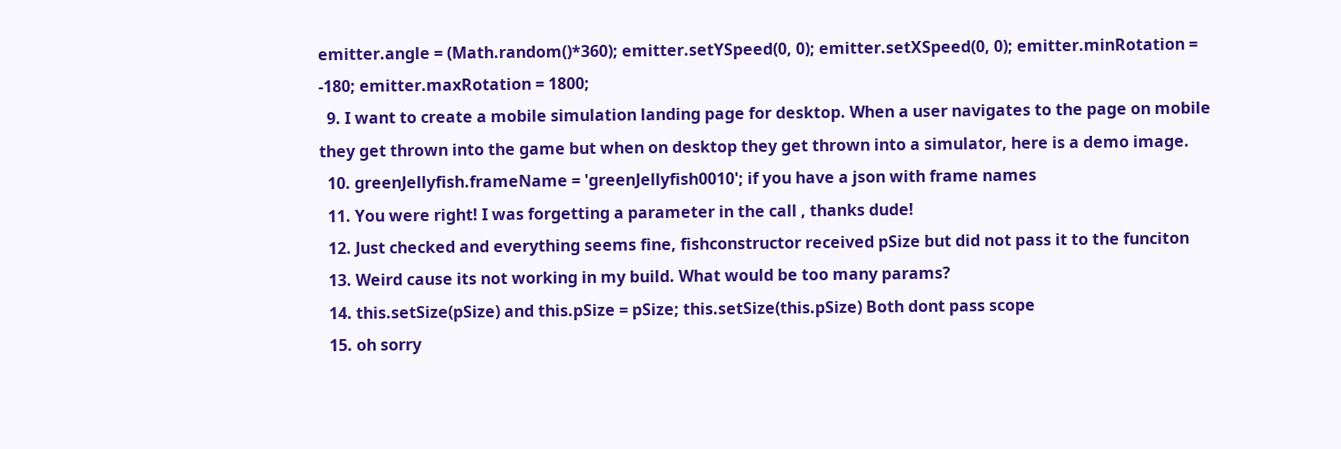emitter.angle = (Math.random()*360); emitter.setYSpeed(0, 0); emitter.setXSpeed(0, 0); emitter.minRotation = -180; emitter.maxRotation = 1800;
  9. I want to create a mobile simulation landing page for desktop. When a user navigates to the page on mobile they get thrown into the game but when on desktop they get thrown into a simulator, here is a demo image.
  10. greenJellyfish.frameName = 'greenJellyfish0010'; if you have a json with frame names
  11. You were right! I was forgetting a parameter in the call , thanks dude!
  12. Just checked and everything seems fine, fishconstructor received pSize but did not pass it to the funciton
  13. Weird cause its not working in my build. What would be too many params?
  14. this.setSize(pSize) and this.pSize = pSize; this.setSize(this.pSize) Both dont pass scope
  15. oh sorry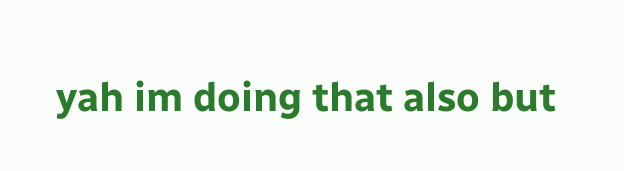yah im doing that also but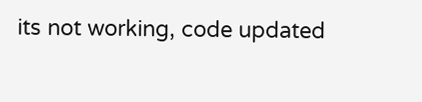its not working, code updated